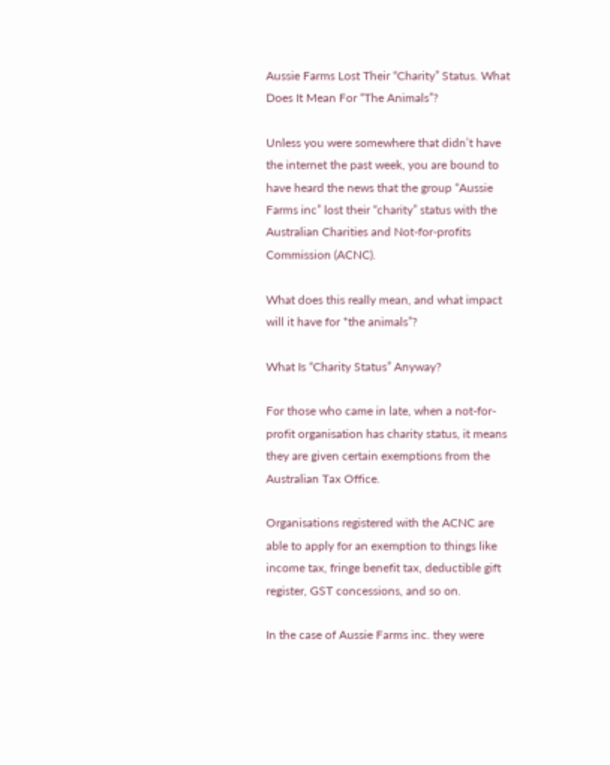Aussie Farms Lost Their “Charity” Status. What Does It Mean For “The Animals”?

Unless you were somewhere that didn’t have the internet the past week, you are bound to have heard the news that the group “Aussie Farms inc” lost their “charity” status with the Australian Charities and Not-for-profits Commission (ACNC).

What does this really mean, and what impact will it have for *the animals”?

What Is “Charity Status” Anyway?

For those who came in late, when a not-for-profit organisation has charity status, it means they are given certain exemptions from the Australian Tax Office.

Organisations registered with the ACNC are able to apply for an exemption to things like income tax, fringe benefit tax, deductible gift register, GST concessions, and so on.

In the case of Aussie Farms inc. they were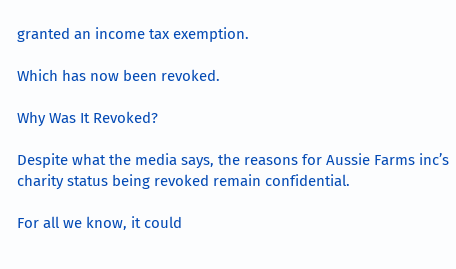granted an income tax exemption.

Which has now been revoked.

Why Was It Revoked?

Despite what the media says, the reasons for Aussie Farms inc’s charity status being revoked remain confidential.

For all we know, it could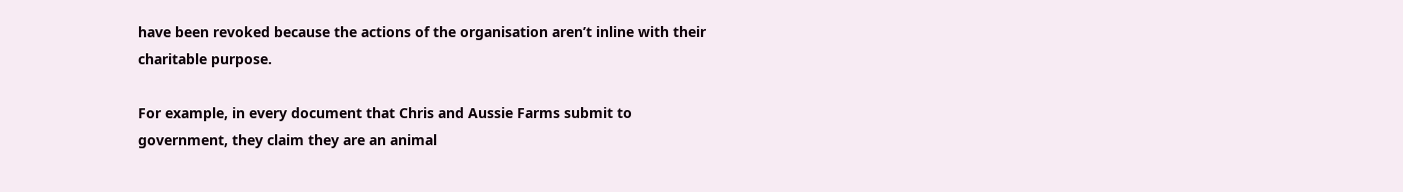have been revoked because the actions of the organisation aren’t inline with their charitable purpose.

For example, in every document that Chris and Aussie Farms submit to government, they claim they are an animal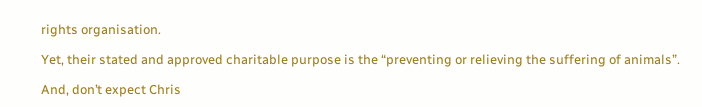rights organisation.

Yet, their stated and approved charitable purpose is the “preventing or relieving the suffering of animals”.

And, don’t expect Chris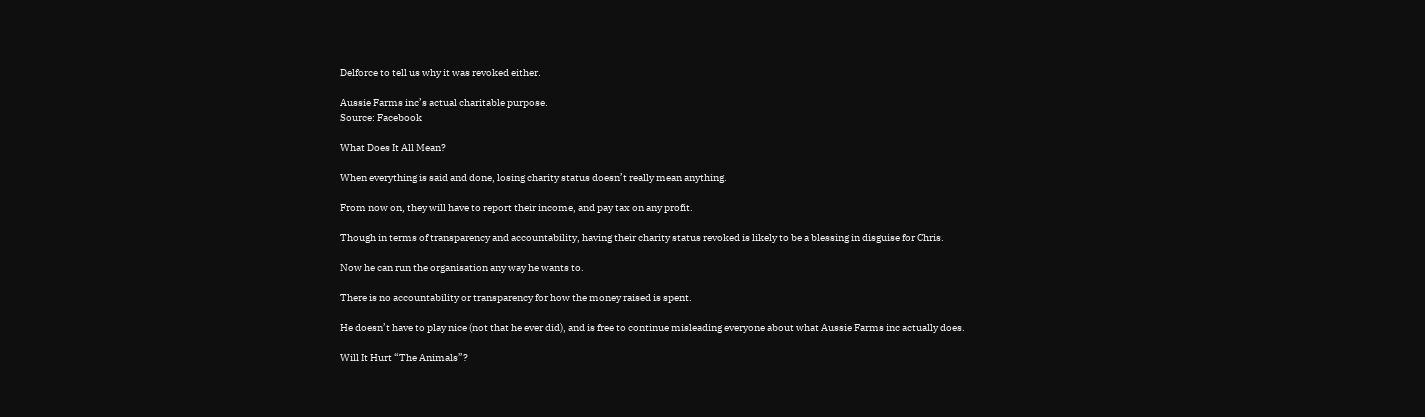Delforce to tell us why it was revoked either.

Aussie Farms inc’s actual charitable purpose.
Source: Facebook

What Does It All Mean?

When everything is said and done, losing charity status doesn’t really mean anything.

From now on, they will have to report their income, and pay tax on any profit.

Though in terms of transparency and accountability, having their charity status revoked is likely to be a blessing in disguise for Chris.

Now he can run the organisation any way he wants to.

There is no accountability or transparency for how the money raised is spent.

He doesn’t have to play nice (not that he ever did), and is free to continue misleading everyone about what Aussie Farms inc actually does.

Will It Hurt “The Animals”?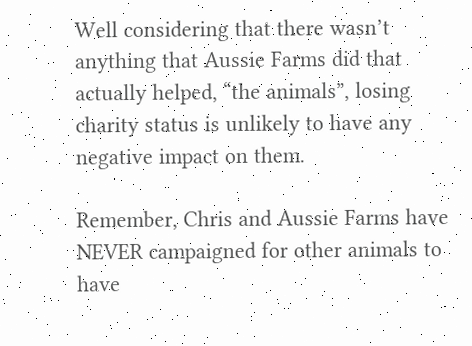Well considering that there wasn’t anything that Aussie Farms did that actually helped, “the animals”, losing charity status is unlikely to have any negative impact on them.

Remember, Chris and Aussie Farms have NEVER campaigned for other animals to have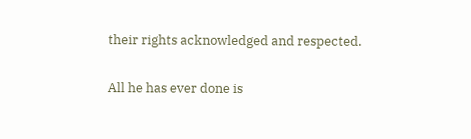their rights acknowledged and respected.

All he has ever done is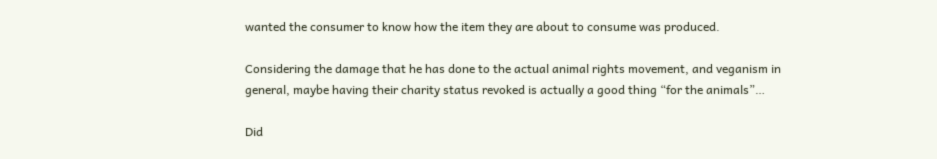wanted the consumer to know how the item they are about to consume was produced.

Considering the damage that he has done to the actual animal rights movement, and veganism in general, maybe having their charity status revoked is actually a good thing “for the animals”…

Did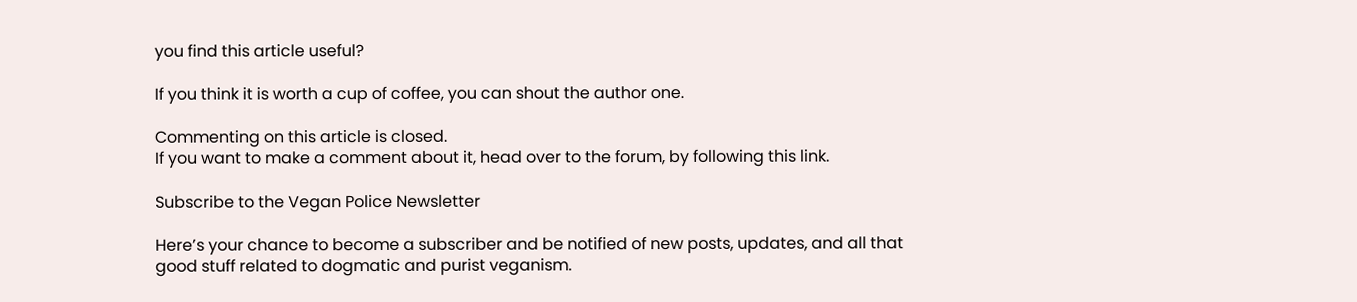you find this article useful?

If you think it is worth a cup of coffee, you can shout the author one.

Commenting on this article is closed.
If you want to make a comment about it, head over to the forum, by following this link.

Subscribe to the Vegan Police Newsletter

Here’s your chance to become a subscriber and be notified of new posts, updates, and all that good stuff related to dogmatic and purist veganism.